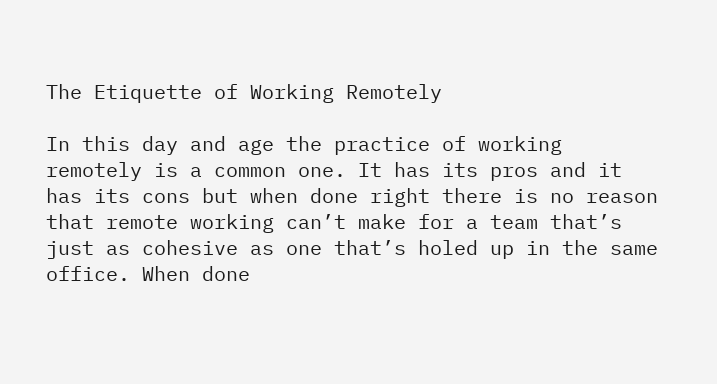The Etiquette of Working Remotely

In this day and age the practice of working remotely is a common one. It has its pros and it has its cons but when done right there is no reason that remote working can’t make for a team that’s just as cohesive as one that’s holed up in the same office. When done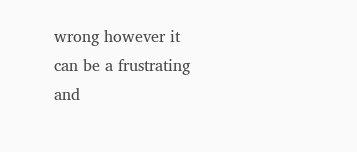wrong however it can be a frustrating and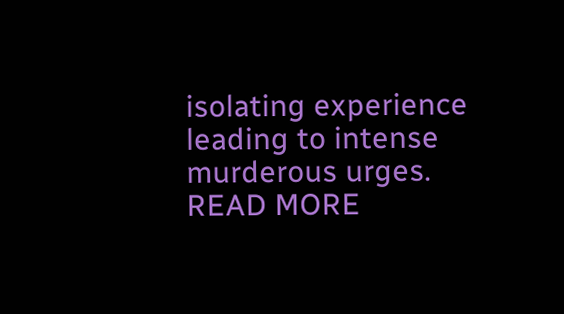isolating experience leading to intense murderous urges. READ MORE